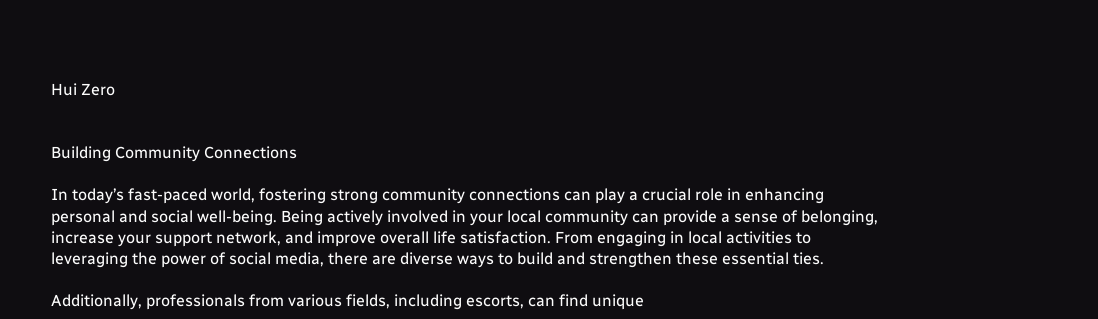Hui Zero


Building Community Connections

In today’s fast-paced world, fostering strong community connections can play a crucial role in enhancing personal and social well-being. Being actively involved in your local community can provide a sense of belonging, increase your support network, and improve overall life satisfaction. From engaging in local activities to leveraging the power of social media, there are diverse ways to build and strengthen these essential ties.

Additionally, professionals from various fields, including escorts, can find unique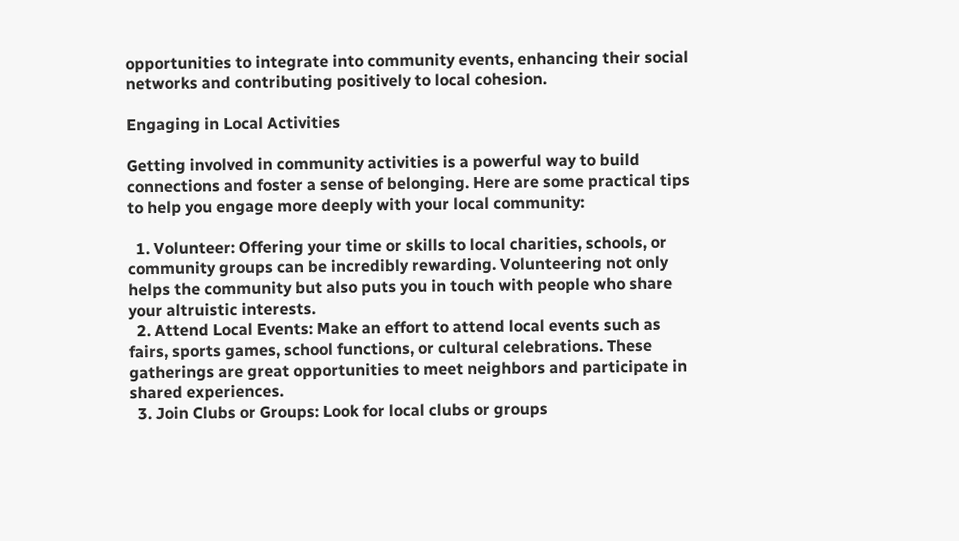opportunities to integrate into community events, enhancing their social networks and contributing positively to local cohesion.

Engaging in Local Activities

Getting involved in community activities is a powerful way to build connections and foster a sense of belonging. Here are some practical tips to help you engage more deeply with your local community:

  1. Volunteer: Offering your time or skills to local charities, schools, or community groups can be incredibly rewarding. Volunteering not only helps the community but also puts you in touch with people who share your altruistic interests.
  2. Attend Local Events: Make an effort to attend local events such as fairs, sports games, school functions, or cultural celebrations. These gatherings are great opportunities to meet neighbors and participate in shared experiences.
  3. Join Clubs or Groups: Look for local clubs or groups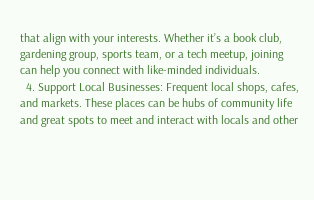that align with your interests. Whether it’s a book club, gardening group, sports team, or a tech meetup, joining can help you connect with like-minded individuals.
  4. Support Local Businesses: Frequent local shops, cafes, and markets. These places can be hubs of community life and great spots to meet and interact with locals and other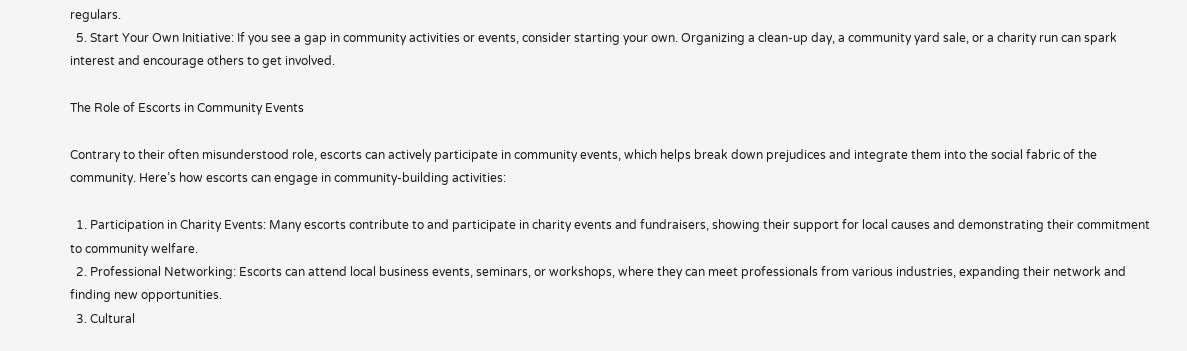regulars.
  5. Start Your Own Initiative: If you see a gap in community activities or events, consider starting your own. Organizing a clean-up day, a community yard sale, or a charity run can spark interest and encourage others to get involved.

The Role of Escorts in Community Events

Contrary to their often misunderstood role, escorts can actively participate in community events, which helps break down prejudices and integrate them into the social fabric of the community. Here’s how escorts can engage in community-building activities:

  1. Participation in Charity Events: Many escorts contribute to and participate in charity events and fundraisers, showing their support for local causes and demonstrating their commitment to community welfare.
  2. Professional Networking: Escorts can attend local business events, seminars, or workshops, where they can meet professionals from various industries, expanding their network and finding new opportunities.
  3. Cultural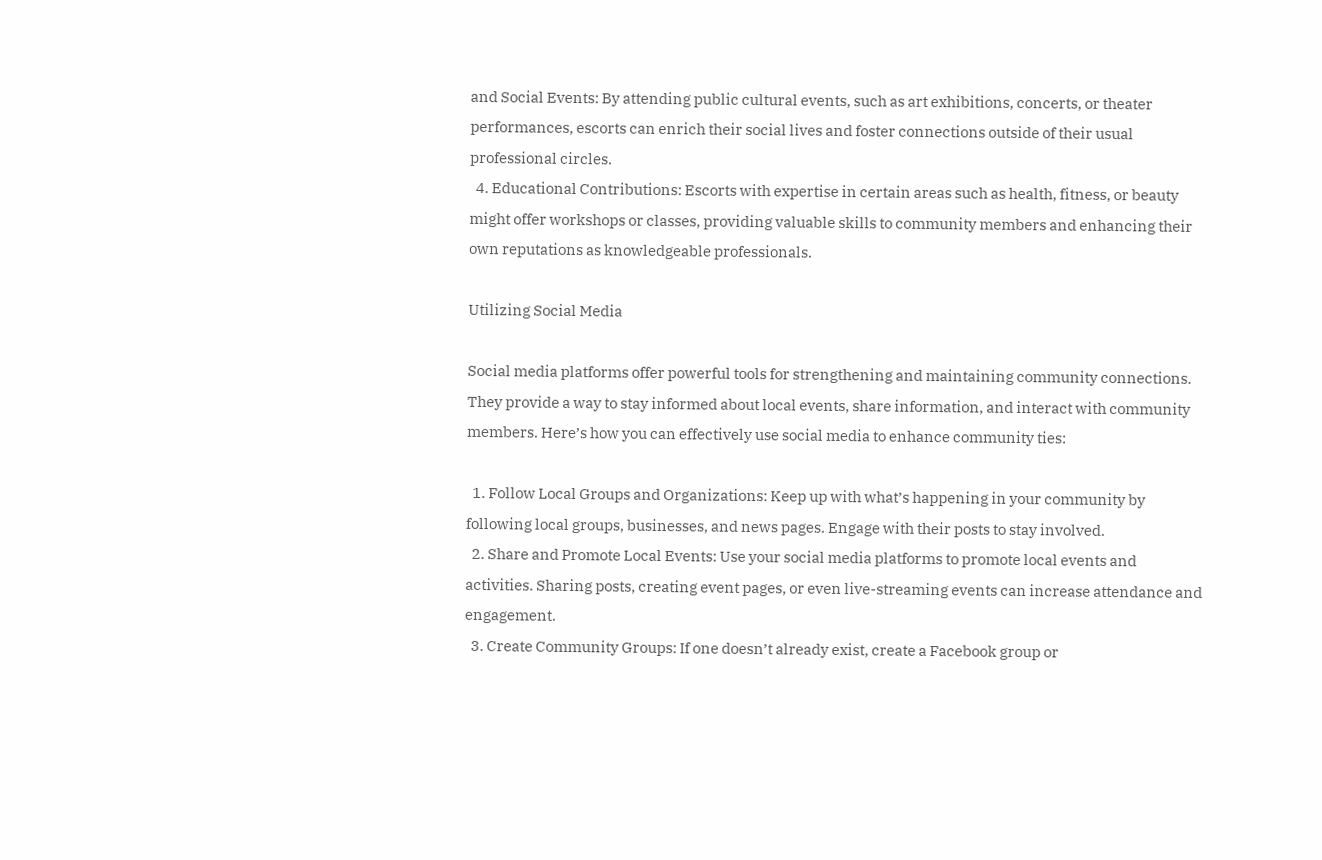and Social Events: By attending public cultural events, such as art exhibitions, concerts, or theater performances, escorts can enrich their social lives and foster connections outside of their usual professional circles.
  4. Educational Contributions: Escorts with expertise in certain areas such as health, fitness, or beauty might offer workshops or classes, providing valuable skills to community members and enhancing their own reputations as knowledgeable professionals.

Utilizing Social Media

Social media platforms offer powerful tools for strengthening and maintaining community connections. They provide a way to stay informed about local events, share information, and interact with community members. Here’s how you can effectively use social media to enhance community ties:

  1. Follow Local Groups and Organizations: Keep up with what’s happening in your community by following local groups, businesses, and news pages. Engage with their posts to stay involved.
  2. Share and Promote Local Events: Use your social media platforms to promote local events and activities. Sharing posts, creating event pages, or even live-streaming events can increase attendance and engagement.
  3. Create Community Groups: If one doesn’t already exist, create a Facebook group or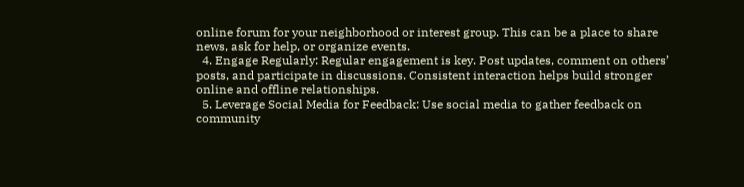online forum for your neighborhood or interest group. This can be a place to share news, ask for help, or organize events.
  4. Engage Regularly: Regular engagement is key. Post updates, comment on others’ posts, and participate in discussions. Consistent interaction helps build stronger online and offline relationships.
  5. Leverage Social Media for Feedback: Use social media to gather feedback on community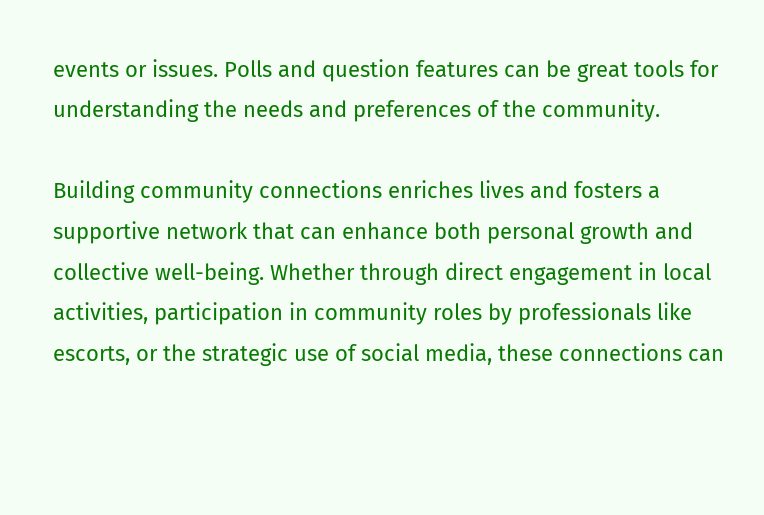events or issues. Polls and question features can be great tools for understanding the needs and preferences of the community.

Building community connections enriches lives and fosters a supportive network that can enhance both personal growth and collective well-being. Whether through direct engagement in local activities, participation in community roles by professionals like escorts, or the strategic use of social media, these connections can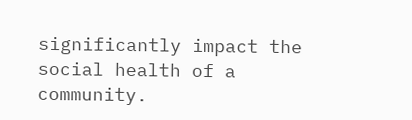significantly impact the social health of a community.